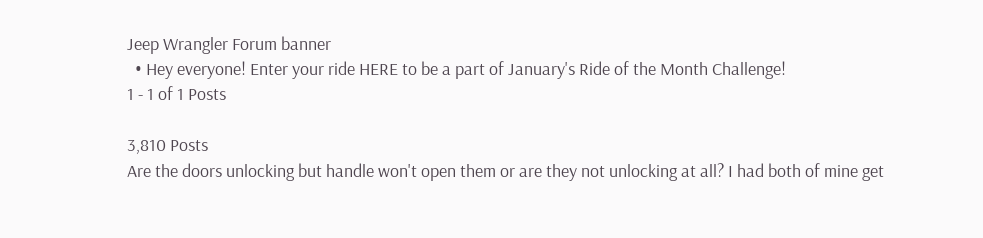Jeep Wrangler Forum banner
  • Hey everyone! Enter your ride HERE to be a part of January's Ride of the Month Challenge!
1 - 1 of 1 Posts

3,810 Posts
Are the doors unlocking but handle won't open them or are they not unlocking at all? I had both of mine get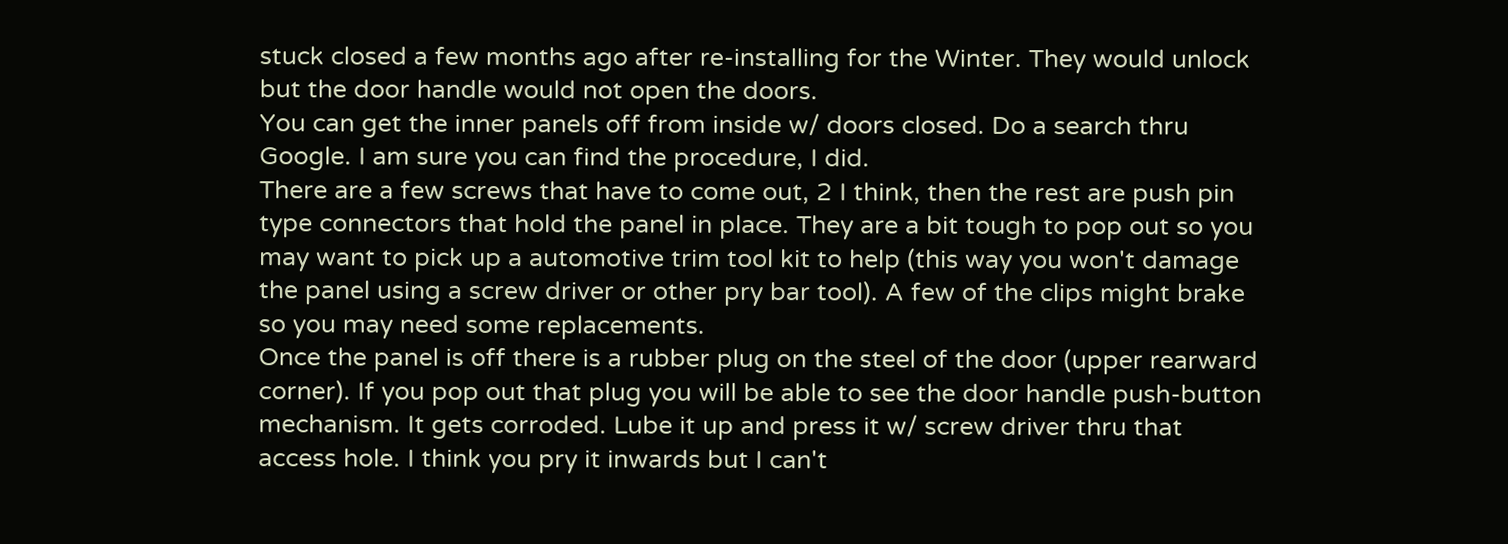stuck closed a few months ago after re-installing for the Winter. They would unlock but the door handle would not open the doors.
You can get the inner panels off from inside w/ doors closed. Do a search thru Google. I am sure you can find the procedure, I did.
There are a few screws that have to come out, 2 I think, then the rest are push pin type connectors that hold the panel in place. They are a bit tough to pop out so you may want to pick up a automotive trim tool kit to help (this way you won't damage the panel using a screw driver or other pry bar tool). A few of the clips might brake so you may need some replacements.
Once the panel is off there is a rubber plug on the steel of the door (upper rearward corner). If you pop out that plug you will be able to see the door handle push-button mechanism. It gets corroded. Lube it up and press it w/ screw driver thru that access hole. I think you pry it inwards but I can't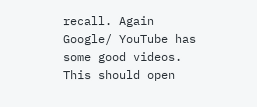recall. Again Google/ YouTube has some good videos. This should open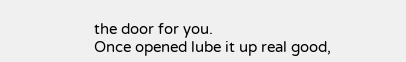the door for you.
Once opened lube it up real good,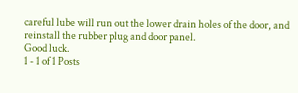careful lube will run out the lower drain holes of the door, and reinstall the rubber plug and door panel.
Good luck.
1 - 1 of 1 Posts